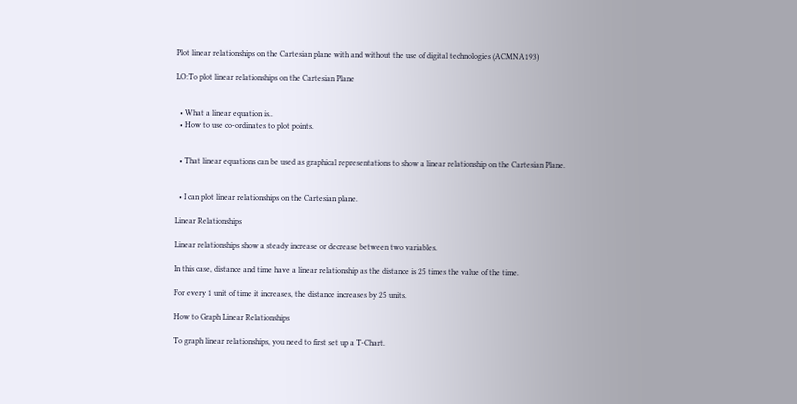Plot linear relationships on the Cartesian plane with and without the use of digital technologies (ACMNA193)

LO:To plot linear relationships on the Cartesian Plane


  • What a linear equation is..
  • How to use co-ordinates to plot points.


  • That linear equations can be used as graphical representations to show a linear relationship on the Cartesian Plane.


  • I can plot linear relationships on the Cartesian plane.

Linear Relationships

Linear relationships show a steady increase or decrease between two variables.

In this case, distance and time have a linear relationship as the distance is 25 times the value of the time.

For every 1 unit of time it increases, the distance increases by 25 units.

How to Graph Linear Relationships

To graph linear relationships, you need to first set up a T-Chart.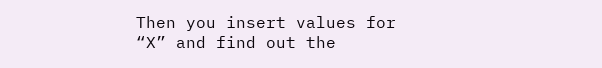Then you insert values for “X” and find out the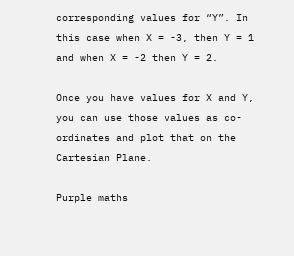corresponding values for “Y”. In this case when X = -3, then Y = 1 and when X = -2 then Y = 2.

Once you have values for X and Y, you can use those values as co-ordinates and plot that on the Cartesian Plane.

Purple maths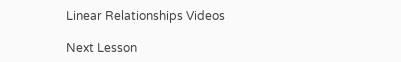Linear Relationships Videos

Next Lesson